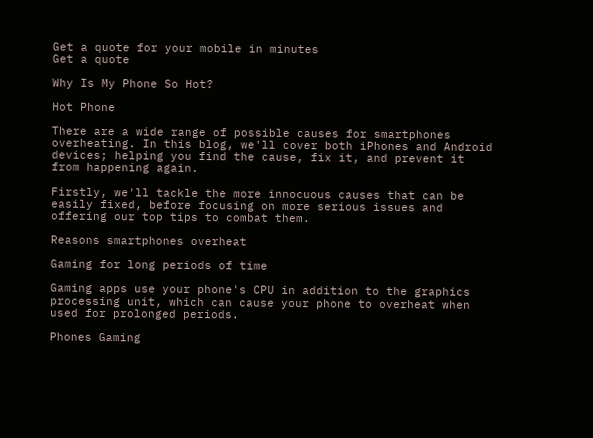Get a quote for your mobile in minutes
Get a quote

Why Is My Phone So Hot?

Hot Phone

There are a wide range of possible causes for smartphones overheating. In this blog, we'll cover both iPhones and Android devices; helping you find the cause, fix it, and prevent it from happening again.

Firstly, we'll tackle the more innocuous causes that can be easily fixed, before focusing on more serious issues and offering our top tips to combat them.

Reasons smartphones overheat

Gaming for long periods of time

Gaming apps use your phone's CPU in addition to the graphics processing unit, which can cause your phone to overheat when used for prolonged periods.

Phones Gaming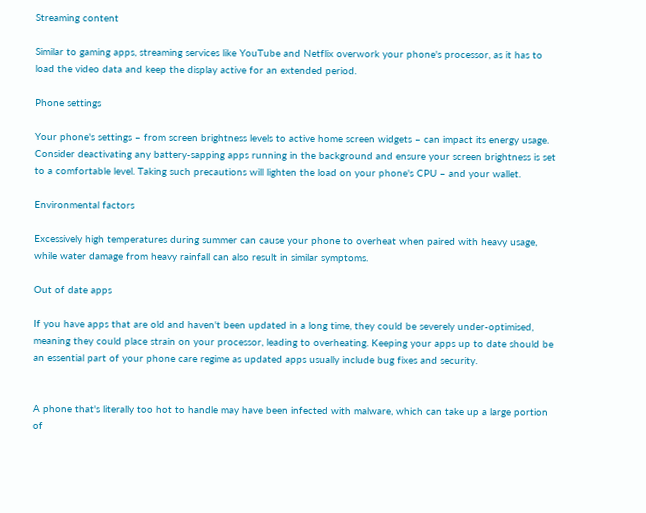Streaming content

Similar to gaming apps, streaming services like YouTube and Netflix overwork your phone's processor, as it has to load the video data and keep the display active for an extended period.

Phone settings

Your phone's settings – from screen brightness levels to active home screen widgets – can impact its energy usage. Consider deactivating any battery-sapping apps running in the background and ensure your screen brightness is set to a comfortable level. Taking such precautions will lighten the load on your phone's CPU – and your wallet.

Environmental factors

Excessively high temperatures during summer can cause your phone to overheat when paired with heavy usage, while water damage from heavy rainfall can also result in similar symptoms.

Out of date apps

If you have apps that are old and haven't been updated in a long time, they could be severely under-optimised, meaning they could place strain on your processor, leading to overheating. Keeping your apps up to date should be an essential part of your phone care regime as updated apps usually include bug fixes and security.


A phone that's literally too hot to handle may have been infected with malware, which can take up a large portion of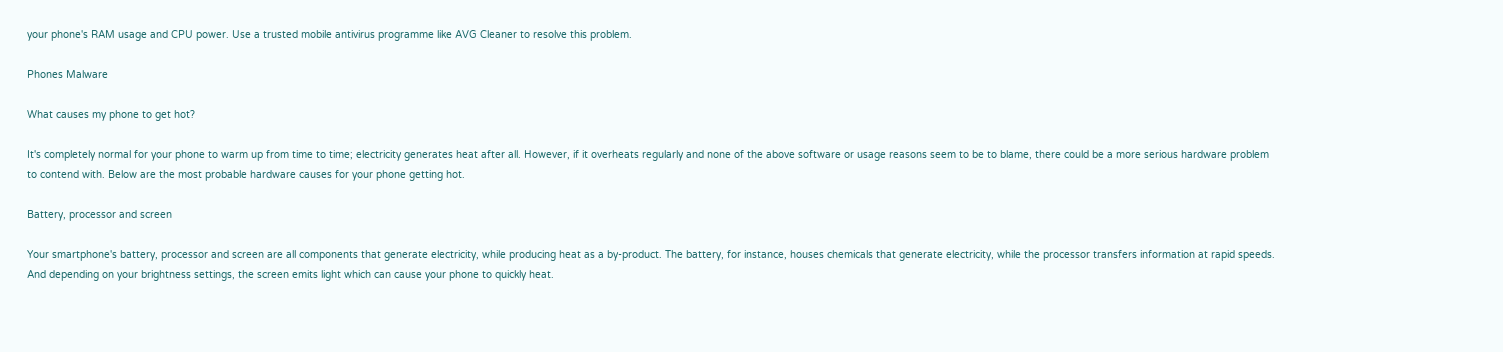your phone's RAM usage and CPU power. Use a trusted mobile antivirus programme like AVG Cleaner to resolve this problem.

Phones Malware

What causes my phone to get hot?

It's completely normal for your phone to warm up from time to time; electricity generates heat after all. However, if it overheats regularly and none of the above software or usage reasons seem to be to blame, there could be a more serious hardware problem to contend with. Below are the most probable hardware causes for your phone getting hot.

Battery, processor and screen

Your smartphone's battery, processor and screen are all components that generate electricity, while producing heat as a by-product. The battery, for instance, houses chemicals that generate electricity, while the processor transfers information at rapid speeds. And depending on your brightness settings, the screen emits light which can cause your phone to quickly heat.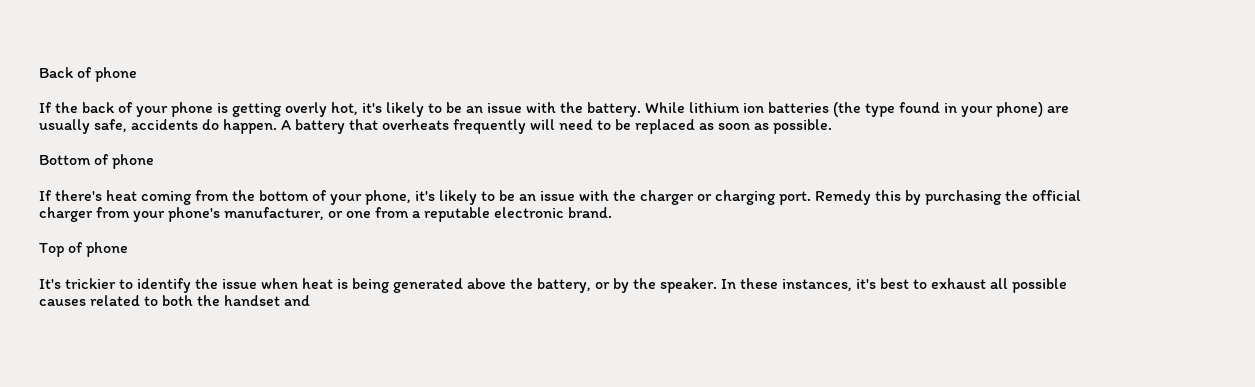Back of phone

If the back of your phone is getting overly hot, it's likely to be an issue with the battery. While lithium ion batteries (the type found in your phone) are usually safe, accidents do happen. A battery that overheats frequently will need to be replaced as soon as possible.

Bottom of phone

If there's heat coming from the bottom of your phone, it's likely to be an issue with the charger or charging port. Remedy this by purchasing the official charger from your phone's manufacturer, or one from a reputable electronic brand.

Top of phone

It's trickier to identify the issue when heat is being generated above the battery, or by the speaker. In these instances, it's best to exhaust all possible causes related to both the handset and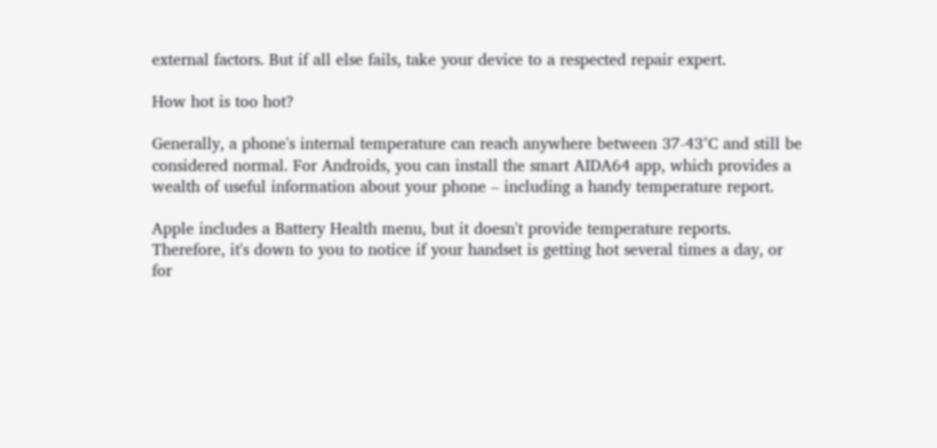external factors. But if all else fails, take your device to a respected repair expert.

How hot is too hot?

Generally, a phone's internal temperature can reach anywhere between 37-43°C and still be considered normal. For Androids, you can install the smart AIDA64 app, which provides a wealth of useful information about your phone – including a handy temperature report.

Apple includes a Battery Health menu, but it doesn't provide temperature reports. Therefore, it's down to you to notice if your handset is getting hot several times a day, or for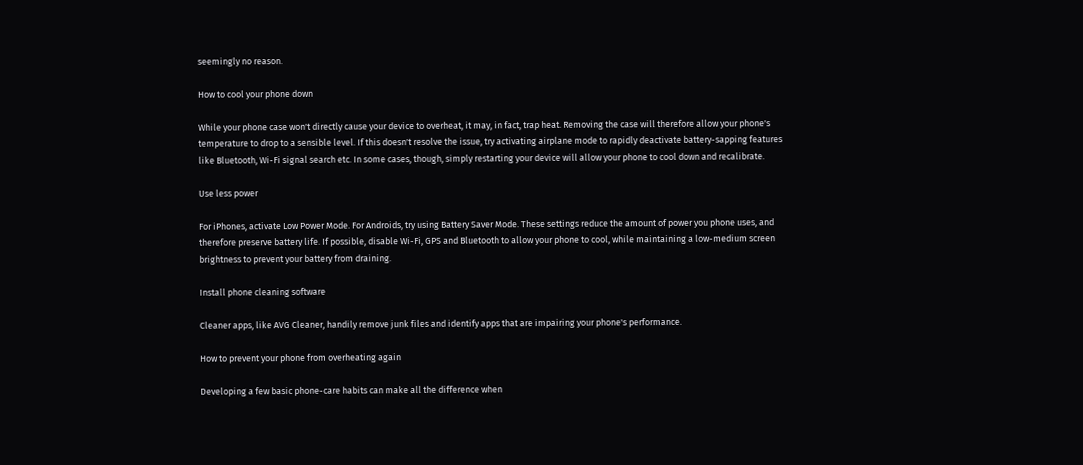seemingly no reason.

How to cool your phone down

While your phone case won't directly cause your device to overheat, it may, in fact, trap heat. Removing the case will therefore allow your phone's temperature to drop to a sensible level. If this doesn't resolve the issue, try activating airplane mode to rapidly deactivate battery-sapping features like Bluetooth, Wi-Fi signal search etc. In some cases, though, simply restarting your device will allow your phone to cool down and recalibrate.

Use less power

For iPhones, activate Low Power Mode. For Androids, try using Battery Saver Mode. These settings reduce the amount of power you phone uses, and therefore preserve battery life. If possible, disable Wi-Fi, GPS and Bluetooth to allow your phone to cool, while maintaining a low-medium screen brightness to prevent your battery from draining.

Install phone cleaning software

Cleaner apps, like AVG Cleaner, handily remove junk files and identify apps that are impairing your phone's performance.

How to prevent your phone from overheating again

Developing a few basic phone-care habits can make all the difference when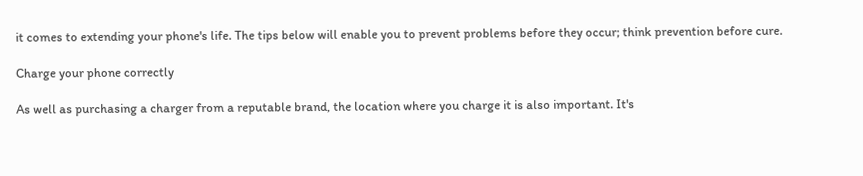it comes to extending your phone's life. The tips below will enable you to prevent problems before they occur; think prevention before cure.

Charge your phone correctly

As well as purchasing a charger from a reputable brand, the location where you charge it is also important. It's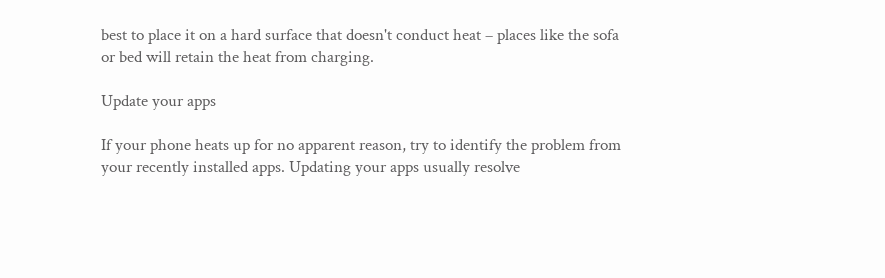best to place it on a hard surface that doesn't conduct heat – places like the sofa or bed will retain the heat from charging.

Update your apps

If your phone heats up for no apparent reason, try to identify the problem from your recently installed apps. Updating your apps usually resolve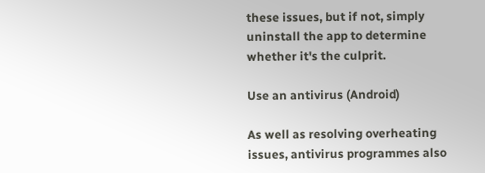these issues, but if not, simply uninstall the app to determine whether it's the culprit.

Use an antivirus (Android)

As well as resolving overheating issues, antivirus programmes also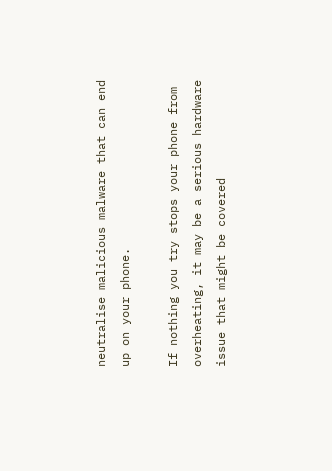neutralise malicious malware that can end up on your phone.

If nothing you try stops your phone from overheating, it may be a serious hardware issue that might be covered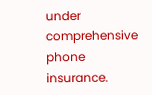under comprehensive phone insurance.